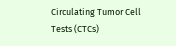Circulating Tumor Cell Tests (CTCs)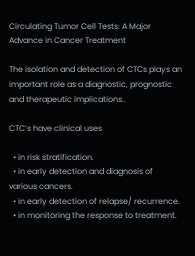Circulating Tumor Cell Tests: A Major Advance in Cancer Treatment

The isolation and detection of CTCs plays an important role as a diagnostic, prognostic and therapeutic implications..

CTC’s have clinical uses

  • in risk stratification.
  • in early detection and diagnosis of various cancers.
  • in early detection of relapse/ recurrence.
  • in monitoring the response to treatment.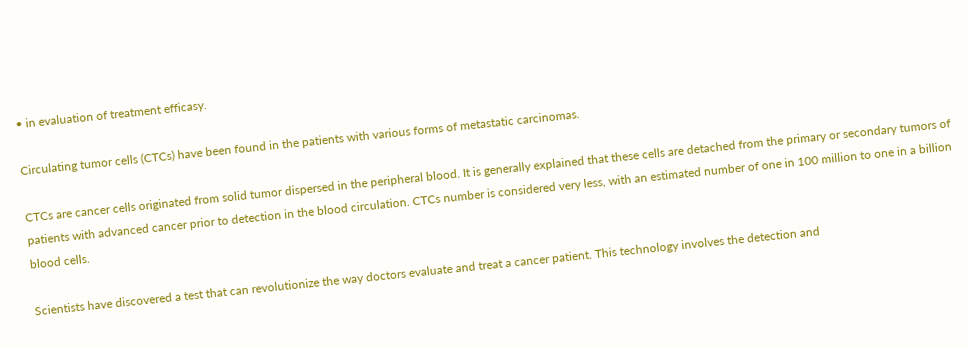• in evaluation of treatment efficasy.

Circulating tumor cells (CTCs) have been found in the patients with various forms of metastatic carcinomas.

CTCs are cancer cells originated from solid tumor dispersed in the peripheral blood. It is generally explained that these cells are detached from the primary or secondary tumors of patients with advanced cancer prior to detection in the blood circulation. CTCs number is considered very less, with an estimated number of one in 100 million to one in a billion blood cells.

Scientists have discovered a test that can revolutionize the way doctors evaluate and treat a cancer patient. This technology involves the detection and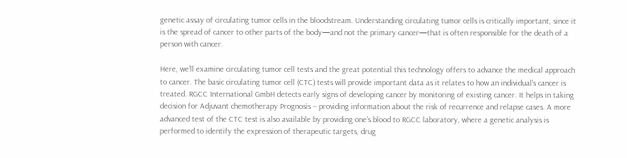genetic assay of circulating tumor cells in the bloodstream. Understanding circulating tumor cells is critically important, since it is the spread of cancer to other parts of the body—and not the primary cancer—that is often responsible for the death of a person with cancer.

Here, we’ll examine circulating tumor cell tests and the great potential this technology offers to advance the medical approach to cancer. The basic circulating tumor cell (CTC) tests will provide important data as it relates to how an individual’s cancer is treated. RGCC International GmbH detects early signs of developing cancer by monitoring of existing cancer. It helps in taking decision for Adjuvant chemotherapy Prognosis – providing information about the risk of recurrence and relapse cases. A more advanced test of the CTC test is also available by providing one’s blood to RGCC laboratory, where a genetic analysis is performed to identify the expression of therapeutic targets, drug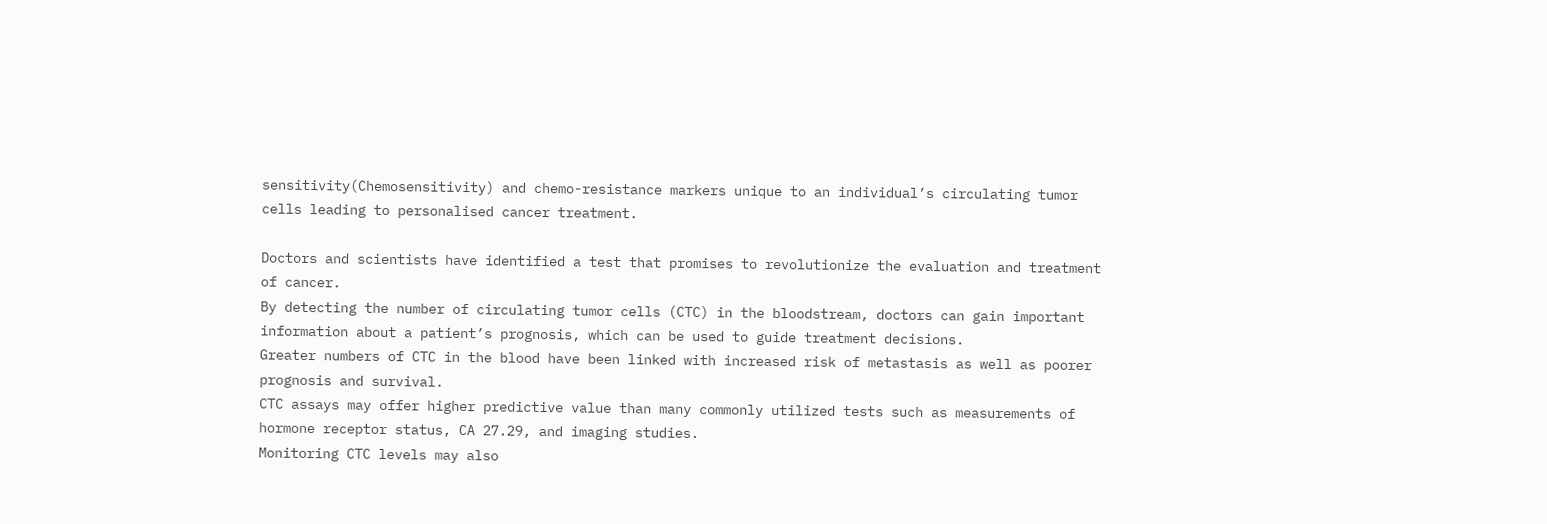sensitivity(Chemosensitivity) and chemo-resistance markers unique to an individual’s circulating tumor cells leading to personalised cancer treatment.

Doctors and scientists have identified a test that promises to revolutionize the evaluation and treatment of cancer.
By detecting the number of circulating tumor cells (CTC) in the bloodstream, doctors can gain important information about a patient’s prognosis, which can be used to guide treatment decisions.
Greater numbers of CTC in the blood have been linked with increased risk of metastasis as well as poorer prognosis and survival.
CTC assays may offer higher predictive value than many commonly utilized tests such as measurements of hormone receptor status, CA 27.29, and imaging studies.
Monitoring CTC levels may also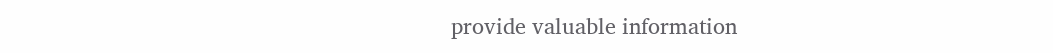provide valuable information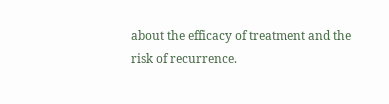about the efficacy of treatment and the risk of recurrence.